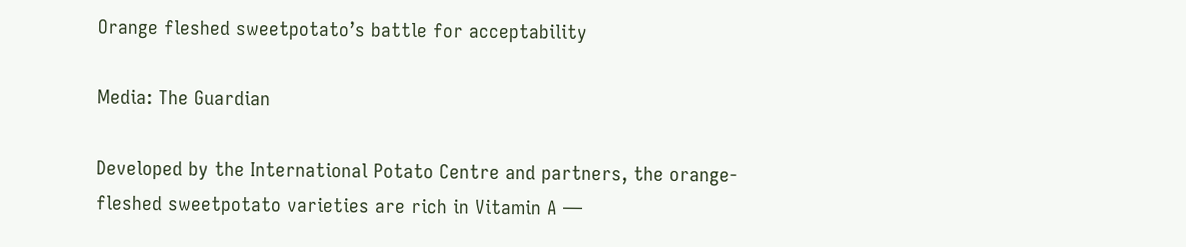Orange fleshed sweetpotato’s battle for acceptability

Media: The Guardian

Developed by the International Potato Centre and partners, the orange-fleshed sweetpotato varieties are rich in Vitamin A —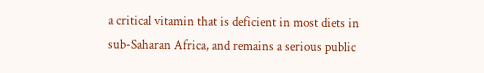a critical vitamin that is deficient in most diets in sub-Saharan Africa, and remains a serious public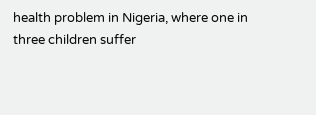health problem in Nigeria, where one in three children suffer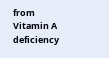from Vitamin A deficiency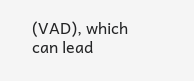(VAD), which can lead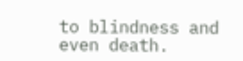to blindness and even death.